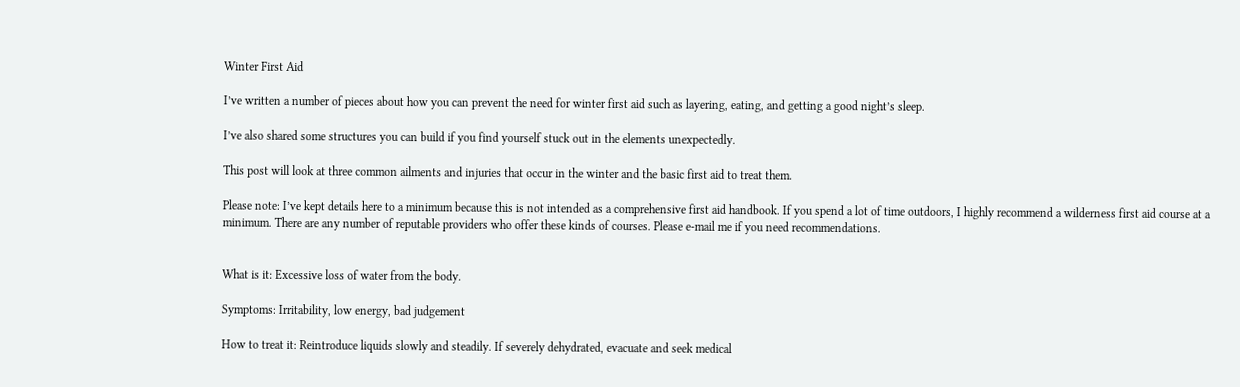Winter First Aid

I’ve written a number of pieces about how you can prevent the need for winter first aid such as layering, eating, and getting a good night’s sleep.

I’ve also shared some structures you can build if you find yourself stuck out in the elements unexpectedly.

This post will look at three common ailments and injuries that occur in the winter and the basic first aid to treat them.

Please note: I’ve kept details here to a minimum because this is not intended as a comprehensive first aid handbook. If you spend a lot of time outdoors, I highly recommend a wilderness first aid course at a minimum. There are any number of reputable providers who offer these kinds of courses. Please e-mail me if you need recommendations.


What is it: Excessive loss of water from the body.

Symptoms: Irritability, low energy, bad judgement

How to treat it: Reintroduce liquids slowly and steadily. If severely dehydrated, evacuate and seek medical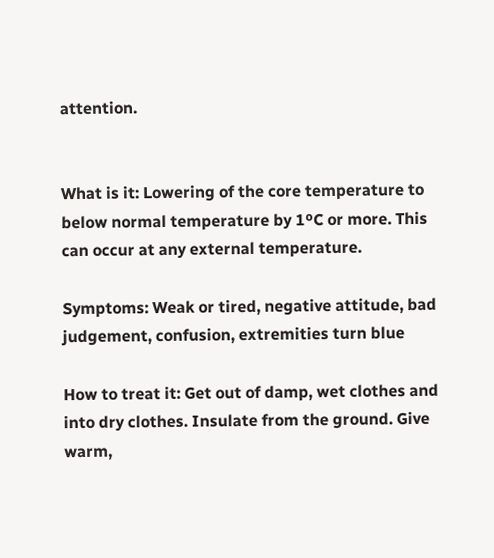attention.


What is it: Lowering of the core temperature to below normal temperature by 1ºC or more. This can occur at any external temperature.

Symptoms: Weak or tired, negative attitude, bad judgement, confusion, extremities turn blue

How to treat it: Get out of damp, wet clothes and into dry clothes. Insulate from the ground. Give warm,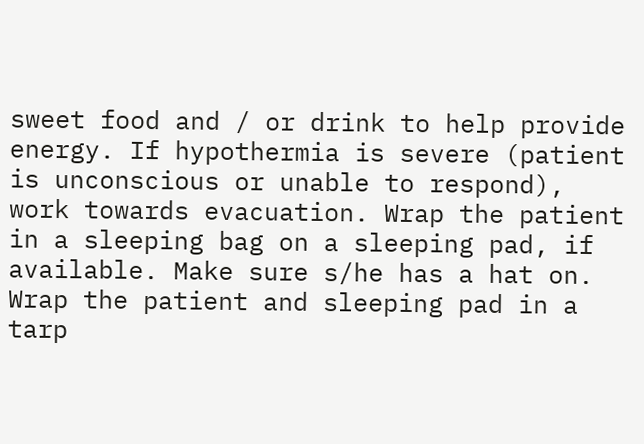sweet food and / or drink to help provide energy. If hypothermia is severe (patient is unconscious or unable to respond), work towards evacuation. Wrap the patient in a sleeping bag on a sleeping pad, if available. Make sure s/he has a hat on. Wrap the patient and sleeping pad in a tarp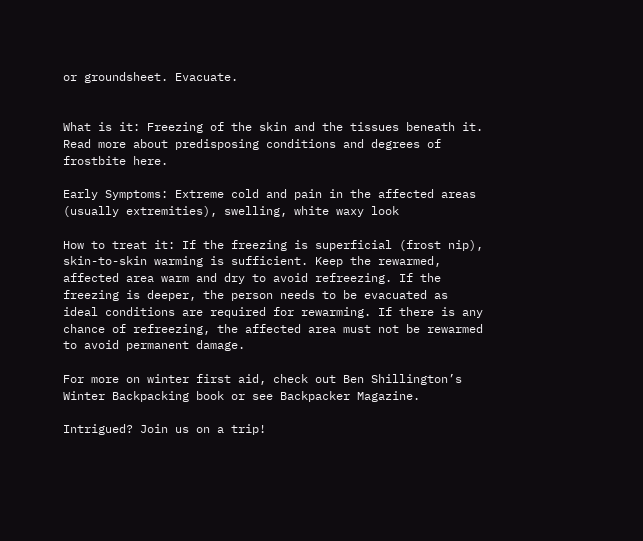or groundsheet. Evacuate.


What is it: Freezing of the skin and the tissues beneath it. Read more about predisposing conditions and degrees of frostbite here.

Early Symptoms: Extreme cold and pain in the affected areas (usually extremities), swelling, white waxy look

How to treat it: If the freezing is superficial (frost nip), skin-to-skin warming is sufficient. Keep the rewarmed, affected area warm and dry to avoid refreezing. If the freezing is deeper, the person needs to be evacuated as ideal conditions are required for rewarming. If there is any chance of refreezing, the affected area must not be rewarmed to avoid permanent damage.

For more on winter first aid, check out Ben Shillington’s Winter Backpacking book or see Backpacker Magazine.

Intrigued? Join us on a trip!